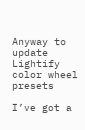Anyway to update Lightify color wheel presets

I’ve got a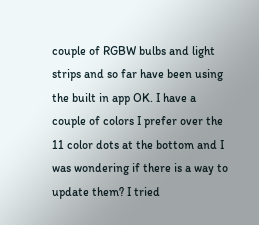couple of RGBW bulbs and light strips and so far have been using the built in app OK. I have a couple of colors I prefer over the 11 color dots at the bottom and I was wondering if there is a way to update them? I tried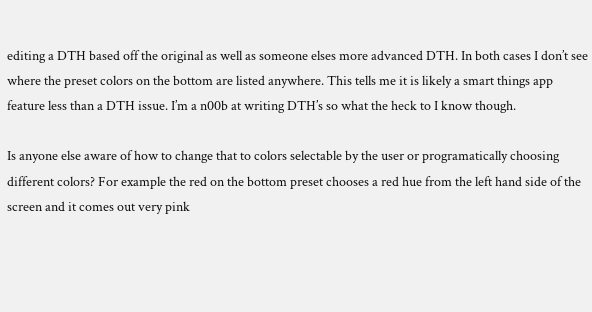editing a DTH based off the original as well as someone elses more advanced DTH. In both cases I don’t see where the preset colors on the bottom are listed anywhere. This tells me it is likely a smart things app feature less than a DTH issue. I’m a n00b at writing DTH’s so what the heck to I know though.

Is anyone else aware of how to change that to colors selectable by the user or programatically choosing different colors? For example the red on the bottom preset chooses a red hue from the left hand side of the screen and it comes out very pink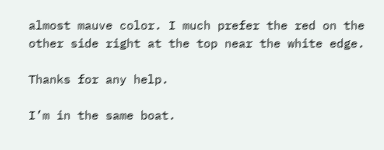almost mauve color. I much prefer the red on the other side right at the top near the white edge.

Thanks for any help.

I’m in the same boat.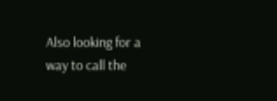Also looking for a way to call the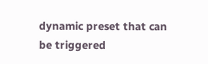dynamic preset that can be triggered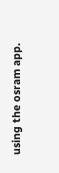using the osram app.